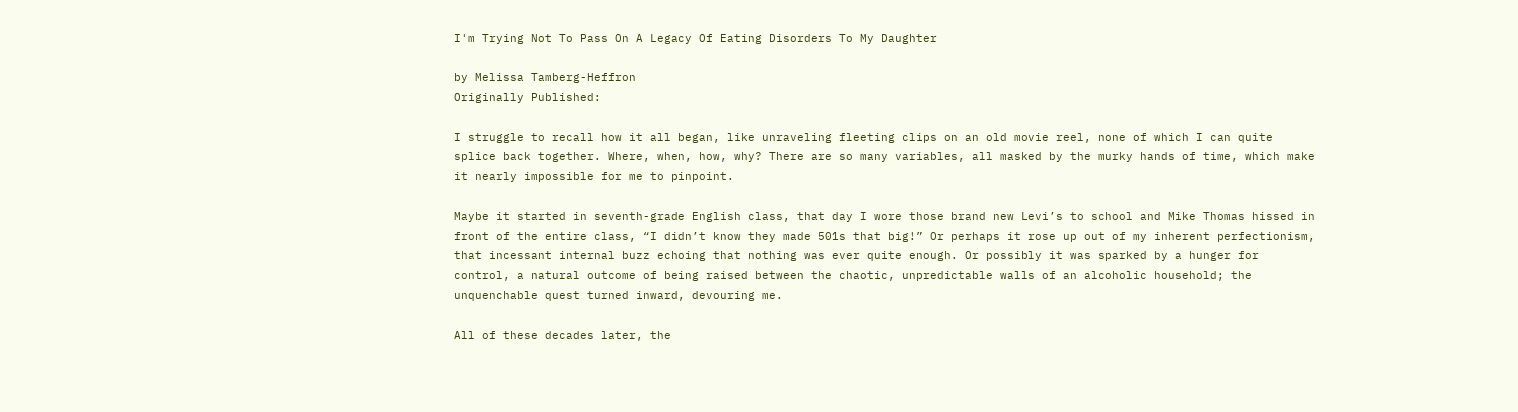I'm Trying Not To Pass On A Legacy Of Eating Disorders To My Daughter

by Melissa Tamberg-Heffron
Originally Published:

I struggle to recall how it all began, like unraveling fleeting clips on an old movie reel, none of which I can quite splice back together. Where, when, how, why? There are so many variables, all masked by the murky hands of time, which make it nearly impossible for me to pinpoint.

Maybe it started in seventh-grade English class, that day I wore those brand new Levi’s to school and Mike Thomas hissed in front of the entire class, “I didn’t know they made 501s that big!” Or perhaps it rose up out of my inherent perfectionism, that incessant internal buzz echoing that nothing was ever quite enough. Or possibly it was sparked by a hunger for control, a natural outcome of being raised between the chaotic, unpredictable walls of an alcoholic household; the unquenchable quest turned inward, devouring me.

All of these decades later, the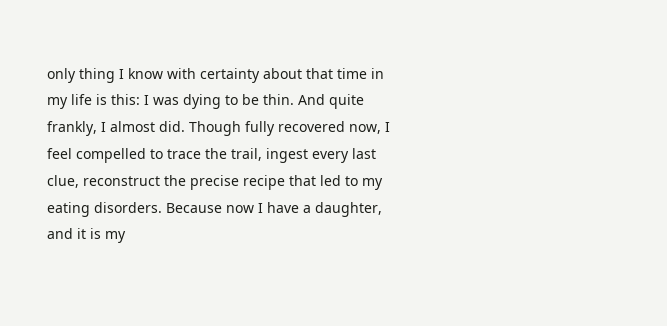only thing I know with certainty about that time in my life is this: I was dying to be thin. And quite frankly, I almost did. Though fully recovered now, I feel compelled to trace the trail, ingest every last clue, reconstruct the precise recipe that led to my eating disorders. Because now I have a daughter, and it is my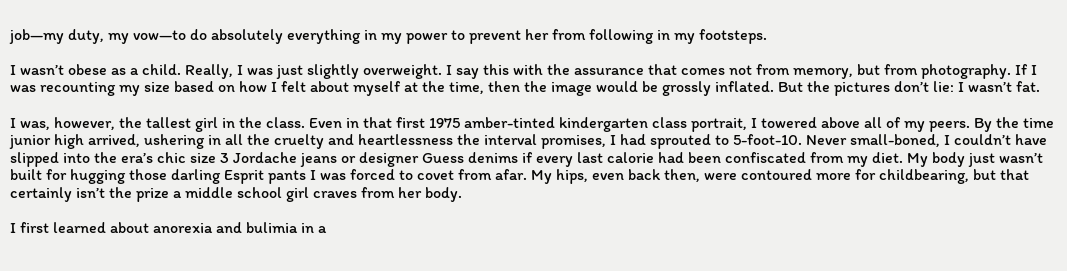job—my duty, my vow—to do absolutely everything in my power to prevent her from following in my footsteps.

I wasn’t obese as a child. Really, I was just slightly overweight. I say this with the assurance that comes not from memory, but from photography. If I was recounting my size based on how I felt about myself at the time, then the image would be grossly inflated. But the pictures don’t lie: I wasn’t fat.

I was, however, the tallest girl in the class. Even in that first 1975 amber-tinted kindergarten class portrait, I towered above all of my peers. By the time junior high arrived, ushering in all the cruelty and heartlessness the interval promises, I had sprouted to 5-foot-10. Never small-boned, I couldn’t have slipped into the era’s chic size 3 Jordache jeans or designer Guess denims if every last calorie had been confiscated from my diet. My body just wasn’t built for hugging those darling Esprit pants I was forced to covet from afar. My hips, even back then, were contoured more for childbearing, but that certainly isn’t the prize a middle school girl craves from her body.

I first learned about anorexia and bulimia in a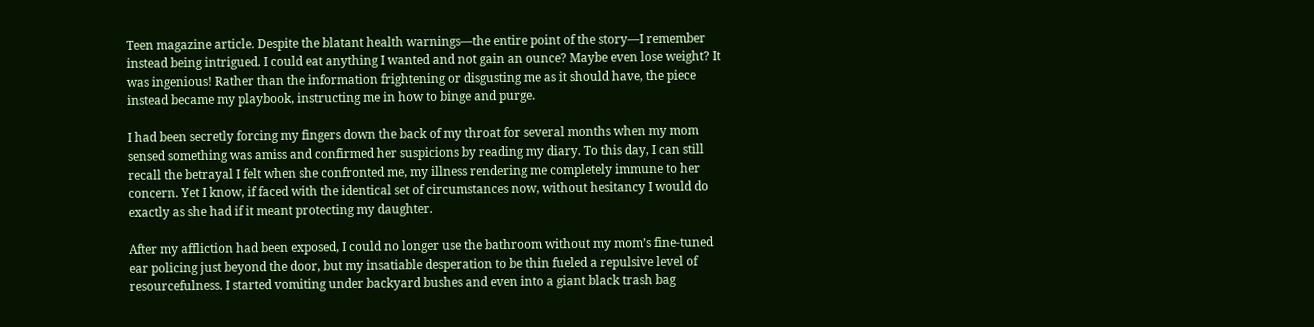Teen magazine article. Despite the blatant health warnings—the entire point of the story—I remember instead being intrigued. I could eat anything I wanted and not gain an ounce? Maybe even lose weight? It was ingenious! Rather than the information frightening or disgusting me as it should have, the piece instead became my playbook, instructing me in how to binge and purge.

I had been secretly forcing my fingers down the back of my throat for several months when my mom sensed something was amiss and confirmed her suspicions by reading my diary. To this day, I can still recall the betrayal I felt when she confronted me, my illness rendering me completely immune to her concern. Yet I know, if faced with the identical set of circumstances now, without hesitancy I would do exactly as she had if it meant protecting my daughter.

After my affliction had been exposed, I could no longer use the bathroom without my mom’s fine-tuned ear policing just beyond the door, but my insatiable desperation to be thin fueled a repulsive level of resourcefulness. I started vomiting under backyard bushes and even into a giant black trash bag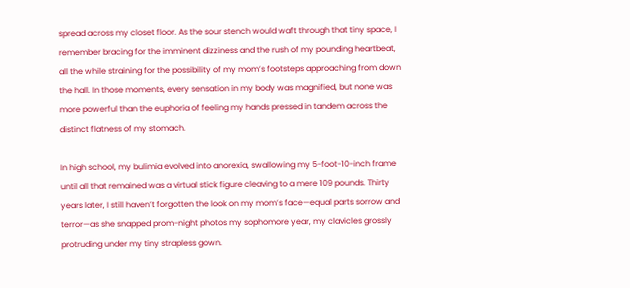spread across my closet floor. As the sour stench would waft through that tiny space, I remember bracing for the imminent dizziness and the rush of my pounding heartbeat, all the while straining for the possibility of my mom’s footsteps approaching from down the hall. In those moments, every sensation in my body was magnified, but none was more powerful than the euphoria of feeling my hands pressed in tandem across the distinct flatness of my stomach.

In high school, my bulimia evolved into anorexia, swallowing my 5-foot-10-inch frame until all that remained was a virtual stick figure cleaving to a mere 109 pounds. Thirty years later, I still haven’t forgotten the look on my mom’s face—equal parts sorrow and terror—as she snapped prom-night photos my sophomore year, my clavicles grossly protruding under my tiny strapless gown.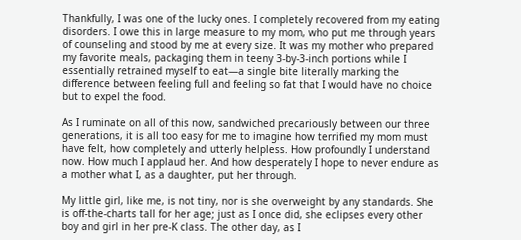Thankfully, I was one of the lucky ones. I completely recovered from my eating disorders. I owe this in large measure to my mom, who put me through years of counseling and stood by me at every size. It was my mother who prepared my favorite meals, packaging them in teeny 3-by-3-inch portions while I essentially retrained myself to eat—a single bite literally marking the difference between feeling full and feeling so fat that I would have no choice but to expel the food.

As I ruminate on all of this now, sandwiched precariously between our three generations, it is all too easy for me to imagine how terrified my mom must have felt, how completely and utterly helpless. How profoundly I understand now. How much I applaud her. And how desperately I hope to never endure as a mother what I, as a daughter, put her through.

My little girl, like me, is not tiny, nor is she overweight by any standards. She is off-the-charts tall for her age; just as I once did, she eclipses every other boy and girl in her pre-K class. The other day, as I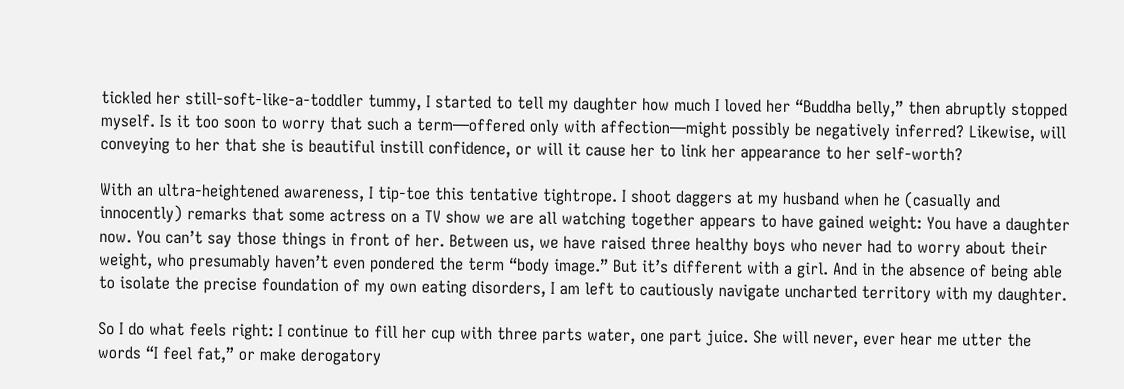tickled her still-soft-like-a-toddler tummy, I started to tell my daughter how much I loved her “Buddha belly,” then abruptly stopped myself. Is it too soon to worry that such a term—offered only with affection—might possibly be negatively inferred? Likewise, will conveying to her that she is beautiful instill confidence, or will it cause her to link her appearance to her self-worth?

With an ultra-heightened awareness, I tip-toe this tentative tightrope. I shoot daggers at my husband when he (casually and innocently) remarks that some actress on a TV show we are all watching together appears to have gained weight: You have a daughter now. You can’t say those things in front of her. Between us, we have raised three healthy boys who never had to worry about their weight, who presumably haven’t even pondered the term “body image.” But it’s different with a girl. And in the absence of being able to isolate the precise foundation of my own eating disorders, I am left to cautiously navigate uncharted territory with my daughter.

So I do what feels right: I continue to fill her cup with three parts water, one part juice. She will never, ever hear me utter the words “I feel fat,” or make derogatory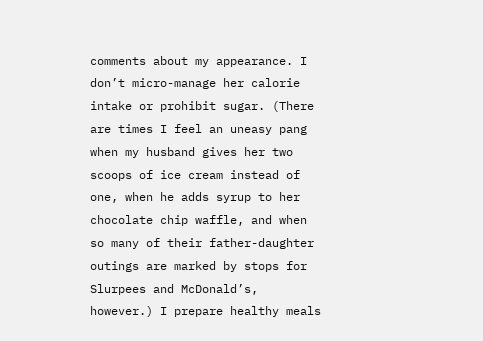comments about my appearance. I don’t micro-manage her calorie intake or prohibit sugar. (There are times I feel an uneasy pang when my husband gives her two scoops of ice cream instead of one, when he adds syrup to her chocolate chip waffle, and when so many of their father-daughter outings are marked by stops for Slurpees and McDonald’s, however.) I prepare healthy meals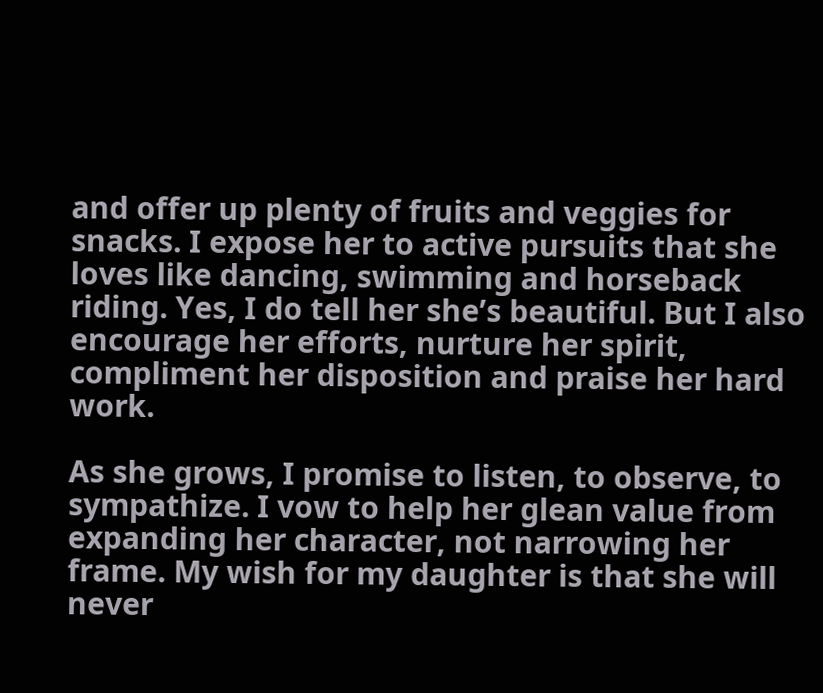and offer up plenty of fruits and veggies for snacks. I expose her to active pursuits that she loves like dancing, swimming and horseback riding. Yes, I do tell her she’s beautiful. But I also encourage her efforts, nurture her spirit, compliment her disposition and praise her hard work.

As she grows, I promise to listen, to observe, to sympathize. I vow to help her glean value from expanding her character, not narrowing her frame. My wish for my daughter is that she will never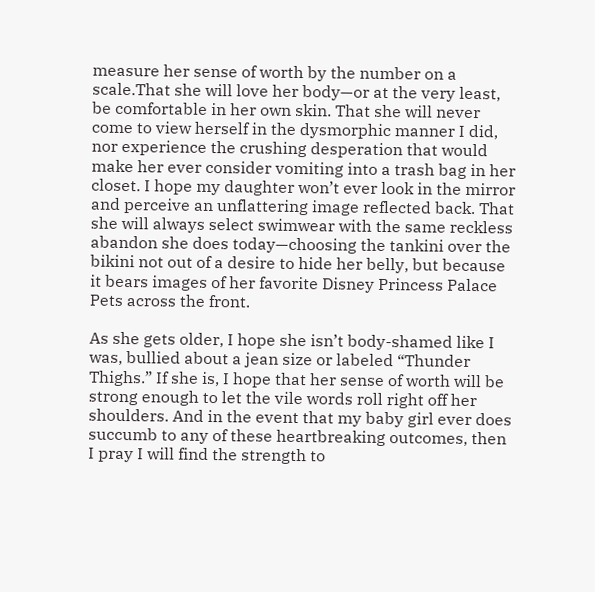measure her sense of worth by the number on a scale.That she will love her body—or at the very least, be comfortable in her own skin. That she will never come to view herself in the dysmorphic manner I did, nor experience the crushing desperation that would make her ever consider vomiting into a trash bag in her closet. I hope my daughter won’t ever look in the mirror and perceive an unflattering image reflected back. That she will always select swimwear with the same reckless abandon she does today—choosing the tankini over the bikini not out of a desire to hide her belly, but because it bears images of her favorite Disney Princess Palace Pets across the front.

As she gets older, I hope she isn’t body-shamed like I was, bullied about a jean size or labeled “Thunder Thighs.” If she is, I hope that her sense of worth will be strong enough to let the vile words roll right off her shoulders. And in the event that my baby girl ever does succumb to any of these heartbreaking outcomes, then I pray I will find the strength to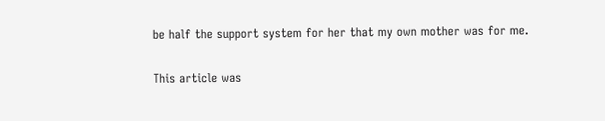be half the support system for her that my own mother was for me.

This article was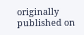originally published on